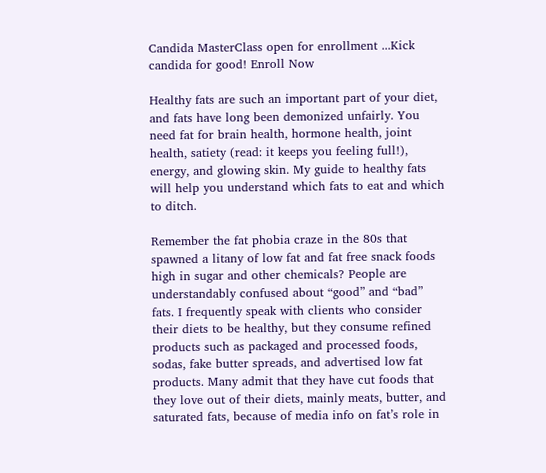Candida MasterClass open for enrollment ...Kick candida for good! Enroll Now

Healthy fats are such an important part of your diet, and fats have long been demonized unfairly. You need fat for brain health, hormone health, joint health, satiety (read: it keeps you feeling full!), energy, and glowing skin. My guide to healthy fats will help you understand which fats to eat and which to ditch.

Remember the fat phobia craze in the 80s that spawned a litany of low fat and fat free snack foods high in sugar and other chemicals? People are understandably confused about “good” and “bad” fats. I frequently speak with clients who consider their diets to be healthy, but they consume refined products such as packaged and processed foods, sodas, fake butter spreads, and advertised low fat products. Many admit that they have cut foods that they love out of their diets, mainly meats, butter, and saturated fats, because of media info on fat’s role in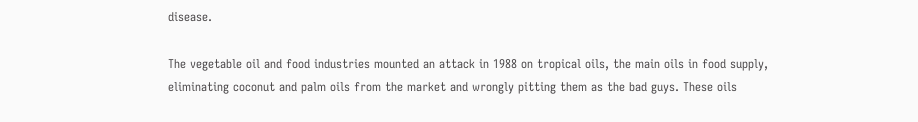disease.

The vegetable oil and food industries mounted an attack in 1988 on tropical oils, the main oils in food supply, eliminating coconut and palm oils from the market and wrongly pitting them as the bad guys. These oils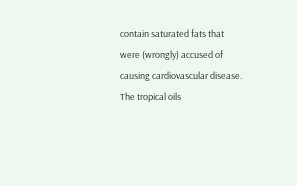contain saturated fats that were (wrongly) accused of causing cardiovascular disease. The tropical oils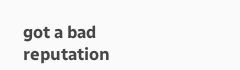got a bad reputation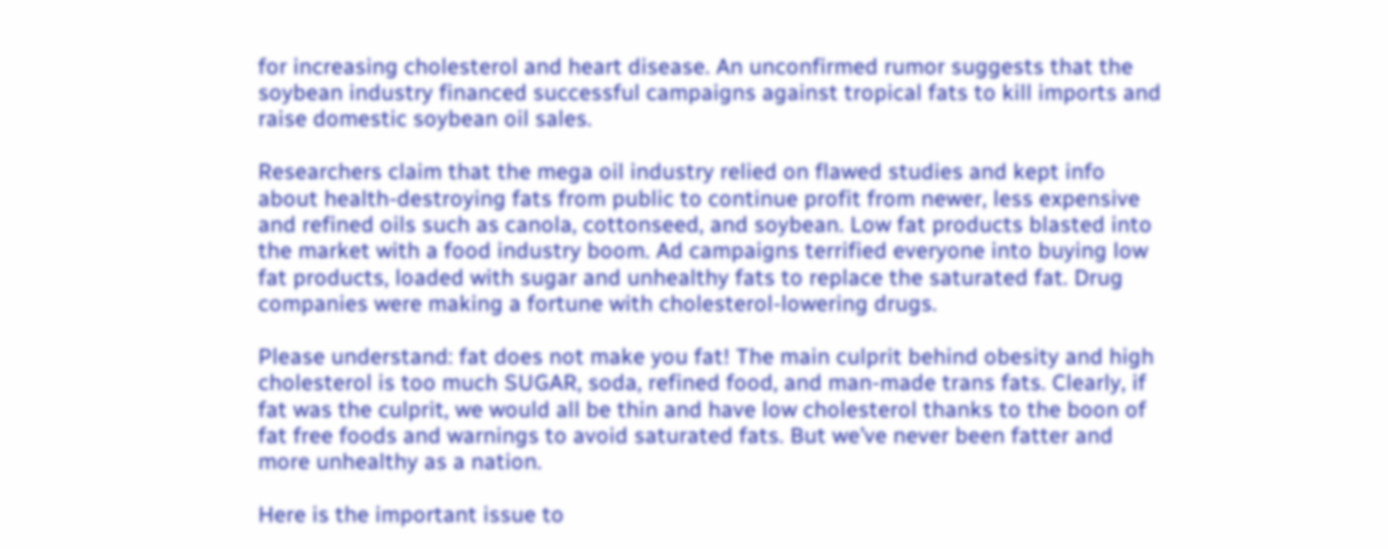for increasing cholesterol and heart disease. An unconfirmed rumor suggests that the soybean industry financed successful campaigns against tropical fats to kill imports and raise domestic soybean oil sales.

Researchers claim that the mega oil industry relied on flawed studies and kept info about health-destroying fats from public to continue profit from newer, less expensive and refined oils such as canola, cottonseed, and soybean. Low fat products blasted into the market with a food industry boom. Ad campaigns terrified everyone into buying low fat products, loaded with sugar and unhealthy fats to replace the saturated fat. Drug companies were making a fortune with cholesterol-lowering drugs.

Please understand: fat does not make you fat! The main culprit behind obesity and high cholesterol is too much SUGAR, soda, refined food, and man-made trans fats. Clearly, if fat was the culprit, we would all be thin and have low cholesterol thanks to the boon of fat free foods and warnings to avoid saturated fats. But we’ve never been fatter and more unhealthy as a nation.

Here is the important issue to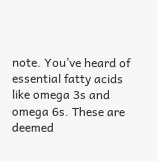note. You’ve heard of essential fatty acids like omega 3s and omega 6s. These are deemed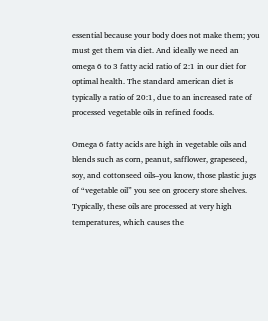essential because your body does not make them; you must get them via diet. And ideally we need an omega 6 to 3 fatty acid ratio of 2:1 in our diet for optimal health. The standard american diet is typically a ratio of 20:1, due to an increased rate of processed vegetable oils in refined foods.

Omega 6 fatty acids are high in vegetable oils and blends such as corn, peanut, safflower, grapeseed, soy, and cottonseed oils–you know, those plastic jugs of “vegetable oil” you see on grocery store shelves. Typically, these oils are processed at very high temperatures, which causes the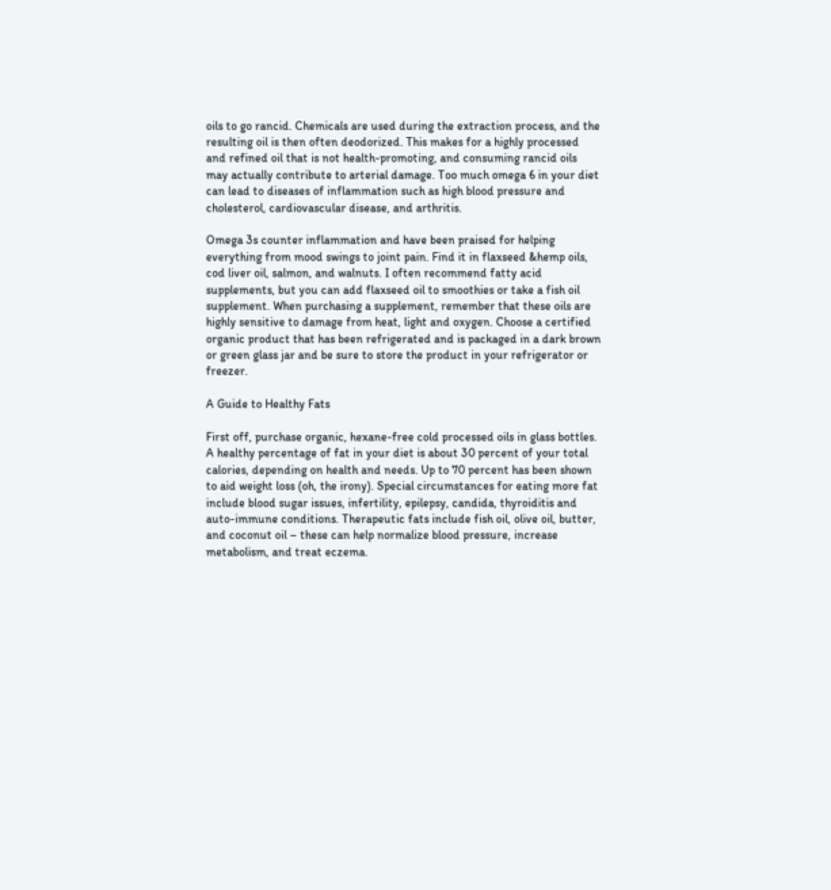oils to go rancid. Chemicals are used during the extraction process, and the resulting oil is then often deodorized. This makes for a highly processed and refined oil that is not health-promoting, and consuming rancid oils may actually contribute to arterial damage. Too much omega 6 in your diet can lead to diseases of inflammation such as high blood pressure and cholesterol, cardiovascular disease, and arthritis.

Omega 3s counter inflammation and have been praised for helping everything from mood swings to joint pain. Find it in flaxseed &hemp oils, cod liver oil, salmon, and walnuts. I often recommend fatty acid supplements, but you can add flaxseed oil to smoothies or take a fish oil supplement. When purchasing a supplement, remember that these oils are highly sensitive to damage from heat, light and oxygen. Choose a certified organic product that has been refrigerated and is packaged in a dark brown or green glass jar and be sure to store the product in your refrigerator or freezer.

A Guide to Healthy Fats

First off, purchase organic, hexane-free cold processed oils in glass bottles.
A healthy percentage of fat in your diet is about 30 percent of your total calories, depending on health and needs. Up to 70 percent has been shown to aid weight loss (oh, the irony). Special circumstances for eating more fat include blood sugar issues, infertility, epilepsy, candida, thyroiditis and auto-immune conditions. Therapeutic fats include fish oil, olive oil, butter, and coconut oil – these can help normalize blood pressure, increase metabolism, and treat eczema.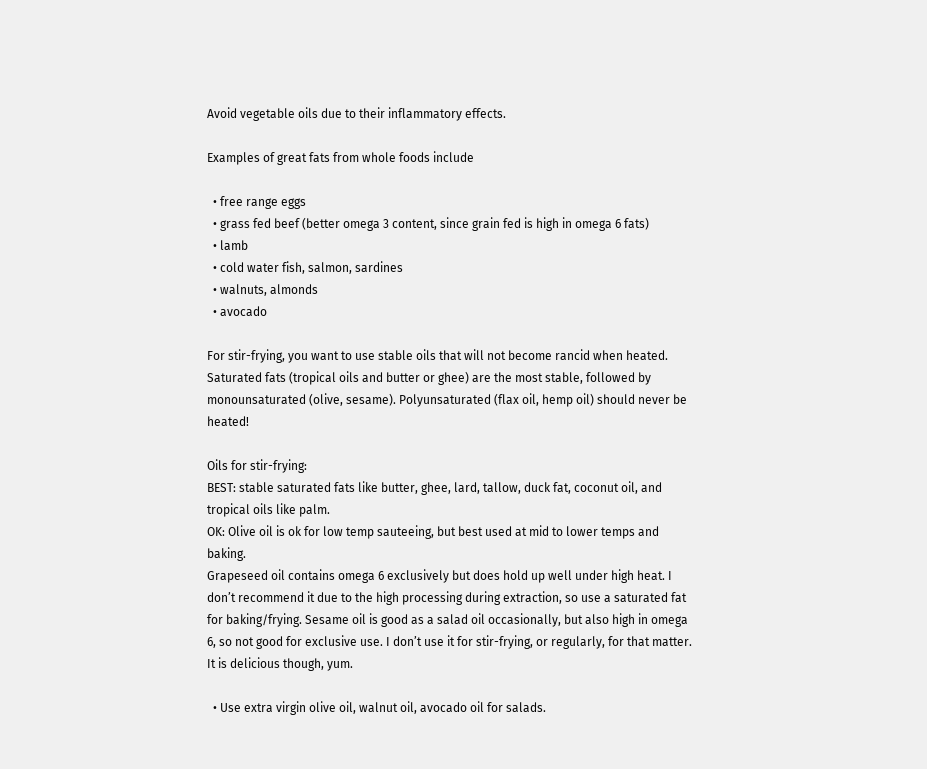Avoid vegetable oils due to their inflammatory effects.

Examples of great fats from whole foods include

  • free range eggs
  • grass fed beef (better omega 3 content, since grain fed is high in omega 6 fats)
  • lamb
  • cold water fish, salmon, sardines
  • walnuts, almonds
  • avocado

For stir-frying, you want to use stable oils that will not become rancid when heated. Saturated fats (tropical oils and butter or ghee) are the most stable, followed by monounsaturated (olive, sesame). Polyunsaturated (flax oil, hemp oil) should never be heated!

Oils for stir-frying:
BEST: stable saturated fats like butter, ghee, lard, tallow, duck fat, coconut oil, and tropical oils like palm.
OK: Olive oil is ok for low temp sauteeing, but best used at mid to lower temps and baking.
Grapeseed oil contains omega 6 exclusively but does hold up well under high heat. I don’t recommend it due to the high processing during extraction, so use a saturated fat for baking/frying. Sesame oil is good as a salad oil occasionally, but also high in omega 6, so not good for exclusive use. I don’t use it for stir-frying, or regularly, for that matter. It is delicious though, yum.

  • Use extra virgin olive oil, walnut oil, avocado oil for salads.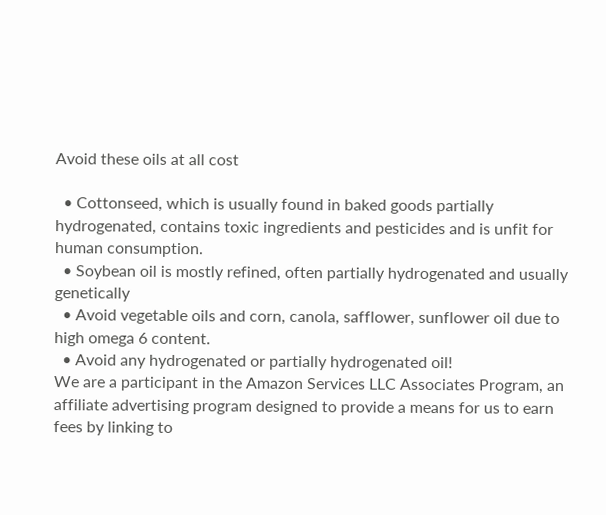Avoid these oils at all cost

  • Cottonseed, which is usually found in baked goods partially hydrogenated, contains toxic ingredients and pesticides and is unfit for human consumption.
  • Soybean oil is mostly refined, often partially hydrogenated and usually genetically
  • Avoid vegetable oils and corn, canola, safflower, sunflower oil due to high omega 6 content.
  • Avoid any hydrogenated or partially hydrogenated oil!
We are a participant in the Amazon Services LLC Associates Program, an affiliate advertising program designed to provide a means for us to earn fees by linking to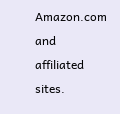Amazon.com and affiliated sites.